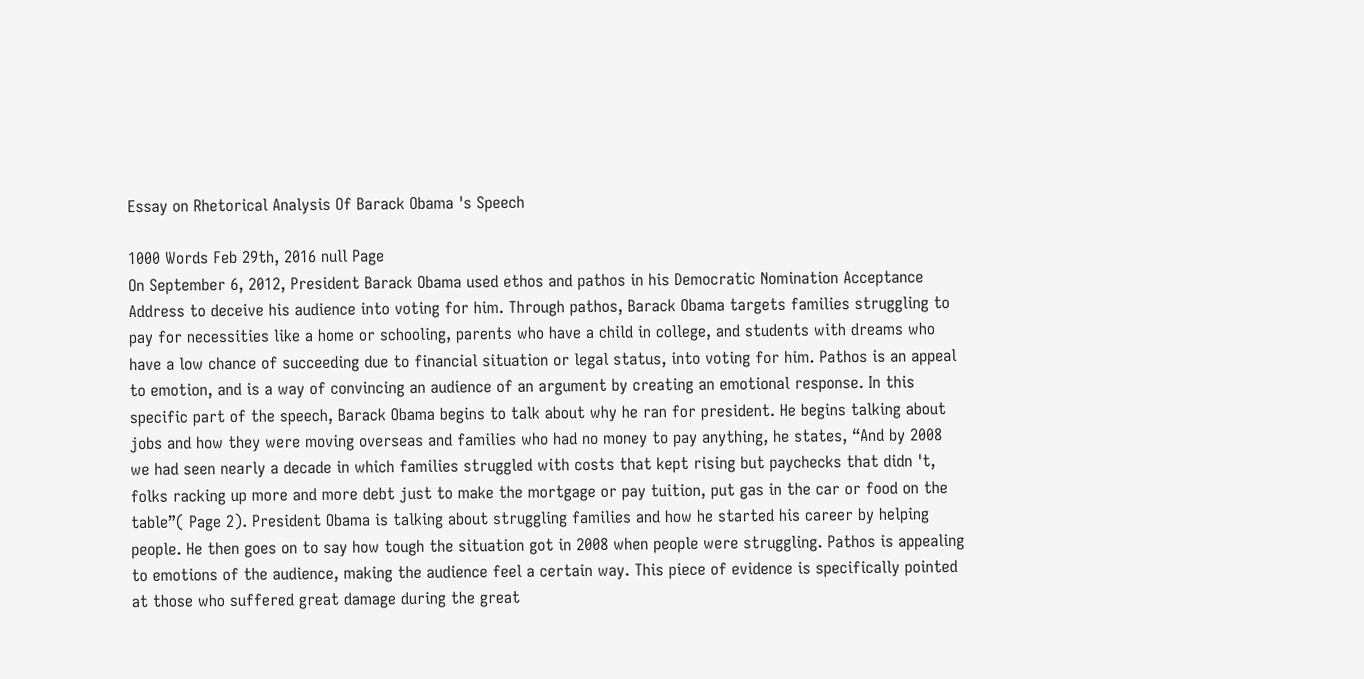Essay on Rhetorical Analysis Of Barack Obama 's Speech

1000 Words Feb 29th, 2016 null Page
On September 6, 2012, President Barack Obama used ethos and pathos in his Democratic Nomination Acceptance Address to deceive his audience into voting for him. Through pathos, Barack Obama targets families struggling to pay for necessities like a home or schooling, parents who have a child in college, and students with dreams who have a low chance of succeeding due to financial situation or legal status, into voting for him. Pathos is an appeal to emotion, and is a way of convincing an audience of an argument by creating an emotional response. In this specific part of the speech, Barack Obama begins to talk about why he ran for president. He begins talking about jobs and how they were moving overseas and families who had no money to pay anything, he states, “And by 2008 we had seen nearly a decade in which families struggled with costs that kept rising but paychecks that didn 't, folks racking up more and more debt just to make the mortgage or pay tuition, put gas in the car or food on the table”( Page 2). President Obama is talking about struggling families and how he started his career by helping people. He then goes on to say how tough the situation got in 2008 when people were struggling. Pathos is appealing to emotions of the audience, making the audience feel a certain way. This piece of evidence is specifically pointed at those who suffered great damage during the great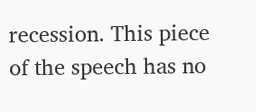recession. This piece of the speech has no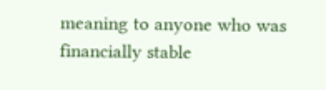meaning to anyone who was financially stable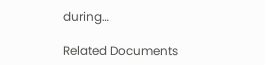during…

Related Documents